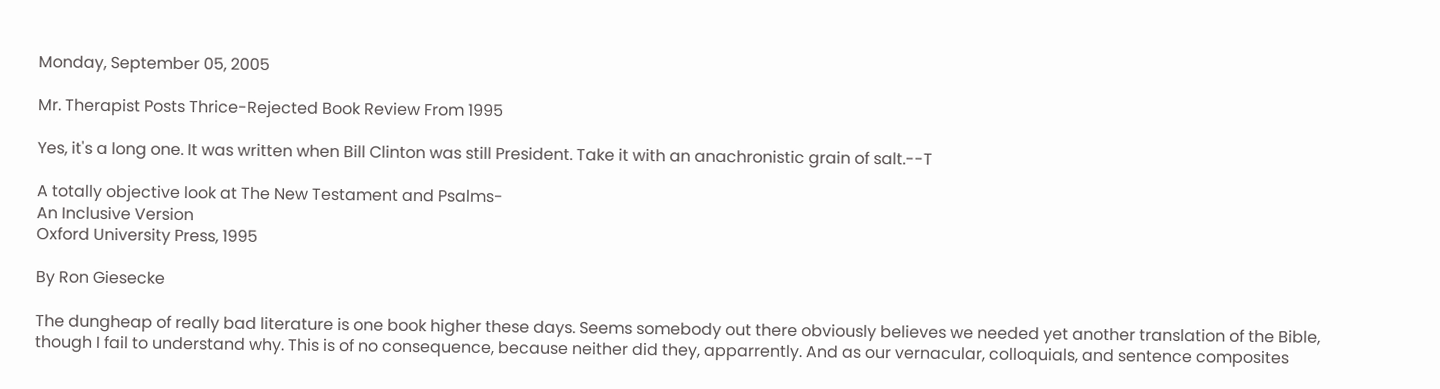Monday, September 05, 2005

Mr. Therapist Posts Thrice-Rejected Book Review From 1995

Yes, it's a long one. It was written when Bill Clinton was still President. Take it with an anachronistic grain of salt.--T

A totally objective look at The New Testament and Psalms-
An Inclusive Version
Oxford University Press, 1995

By Ron Giesecke

The dungheap of really bad literature is one book higher these days. Seems somebody out there obviously believes we needed yet another translation of the Bible, though I fail to understand why. This is of no consequence, because neither did they, apparrently. And as our vernacular, colloquials, and sentence composites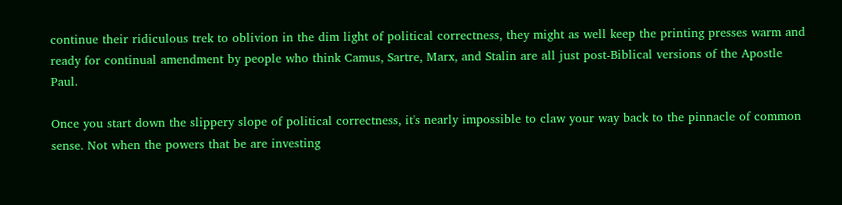continue their ridiculous trek to oblivion in the dim light of political correctness, they might as well keep the printing presses warm and ready for continual amendment by people who think Camus, Sartre, Marx, and Stalin are all just post-Biblical versions of the Apostle Paul.

Once you start down the slippery slope of political correctness, it's nearly impossible to claw your way back to the pinnacle of common sense. Not when the powers that be are investing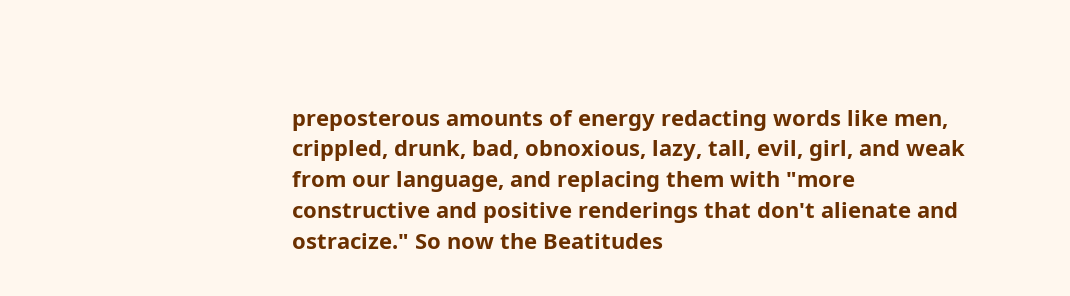preposterous amounts of energy redacting words like men, crippled, drunk, bad, obnoxious, lazy, tall, evil, girl, and weak from our language, and replacing them with "more constructive and positive renderings that don't alienate and ostracize." So now the Beatitudes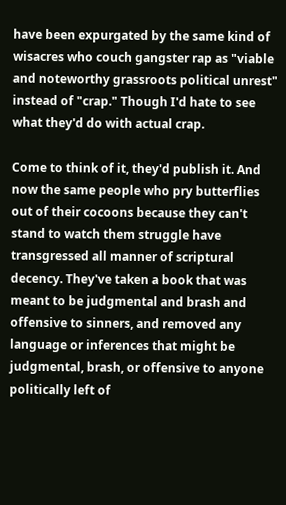have been expurgated by the same kind of wisacres who couch gangster rap as "viable and noteworthy grassroots political unrest" instead of "crap." Though I'd hate to see what they'd do with actual crap.

Come to think of it, they'd publish it. And now the same people who pry butterflies out of their cocoons because they can't stand to watch them struggle have transgressed all manner of scriptural decency. They've taken a book that was meant to be judgmental and brash and offensive to sinners, and removed any language or inferences that might be judgmental, brash, or offensive to anyone politically left of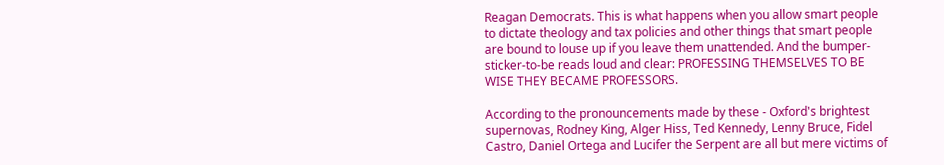Reagan Democrats. This is what happens when you allow smart people to dictate theology and tax policies and other things that smart people are bound to louse up if you leave them unattended. And the bumper-sticker-to-be reads loud and clear: PROFESSING THEMSELVES TO BE WISE THEY BECAME PROFESSORS.

According to the pronouncements made by these - Oxford's brightest supernovas, Rodney King, Alger Hiss, Ted Kennedy, Lenny Bruce, Fidel Castro, Daniel Ortega and Lucifer the Serpent are all but mere victims of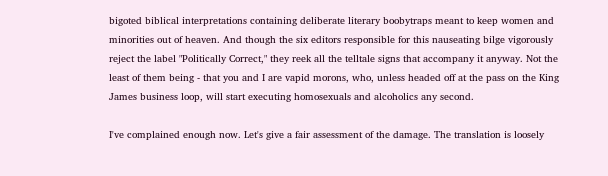bigoted biblical interpretations containing deliberate literary boobytraps meant to keep women and minorities out of heaven. And though the six editors responsible for this nauseating bilge vigorously reject the label "Politically Correct," they reek all the telltale signs that accompany it anyway. Not the least of them being - that you and I are vapid morons, who, unless headed off at the pass on the King James business loop, will start executing homosexuals and alcoholics any second.

I've complained enough now. Let's give a fair assessment of the damage. The translation is loosely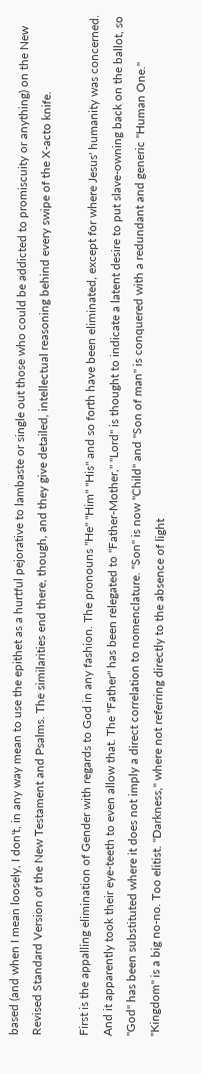based (and when I mean loosely, I don't, in any way mean to use the epithet as a hurtful pejorative to lambaste or single out those who could be addicted to promiscuity or anything) on the New Revised Standard Version of the New Testament and Psalms. The similarities end there, though, and they give detailed, intellectual reasoning behind every swipe of the X-acto knife.

First is the appalling elimination of Gender with regards to God in any fashion. The pronouns "He" "Him" "His" and so forth have been eliminated, except for where Jesus' humanity was concerned. And it apparently took their eye-teeth to even allow that. The "Father" has been relegated to "Father-Mother," "Lord" is thought to indicate a latent desire to put slave-owning back on the ballot, so "God" has been substituted where it does not imply a direct correlation to nomenclature. "Son" is now "Child" and "Son of man" is conquered with a redundant and generic "Human One." "Kingdom" is a big no-no. Too elitist. "Darkness," where not referring directly to the absence of light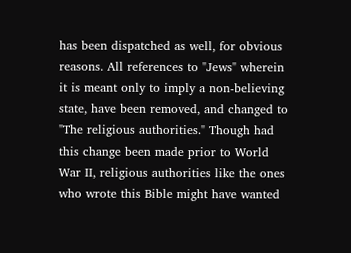has been dispatched as well, for obvious reasons. All references to "Jews" wherein it is meant only to imply a non-believing state, have been removed, and changed to "The religious authorities." Though had this change been made prior to World War II, religious authorities like the ones who wrote this Bible might have wanted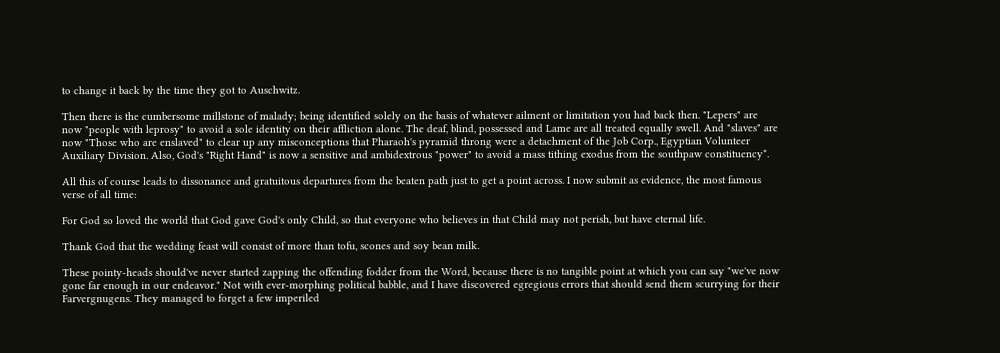to change it back by the time they got to Auschwitz.

Then there is the cumbersome millstone of malady; being identified solely on the basis of whatever ailment or limitation you had back then. "Lepers" are now "people with leprosy" to avoid a sole identity on their affliction alone. The deaf, blind, possessed and Lame are all treated equally swell. And "slaves" are now "Those who are enslaved" to clear up any misconceptions that Pharaoh's pyramid throng were a detachment of the Job Corp., Egyptian Volunteer Auxiliary Division. Also, God's "Right Hand" is now a sensitive and ambidextrous "power" to avoid a mass tithing exodus from the southpaw constituency*.

All this of course leads to dissonance and gratuitous departures from the beaten path just to get a point across. I now submit as evidence, the most famous verse of all time:

For God so loved the world that God gave God's only Child, so that everyone who believes in that Child may not perish, but have eternal life.

Thank God that the wedding feast will consist of more than tofu, scones and soy bean milk.

These pointy-heads should've never started zapping the offending fodder from the Word, because there is no tangible point at which you can say "we've now gone far enough in our endeavor." Not with ever-morphing political babble, and I have discovered egregious errors that should send them scurrying for their Farvergnugens. They managed to forget a few imperiled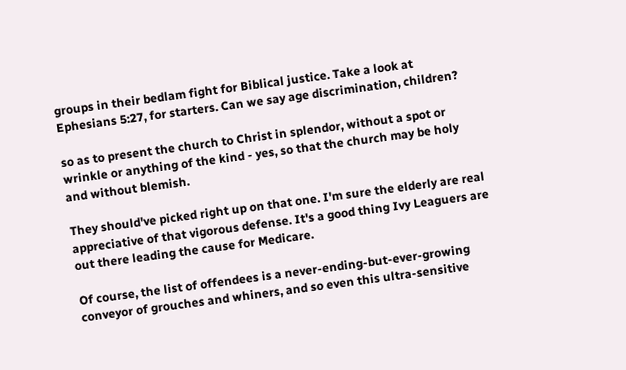groups in their bedlam fight for Biblical justice. Take a look at Ephesians 5:27, for starters. Can we say age discrimination, children?

so as to present the church to Christ in splendor, without a spot or wrinkle or anything of the kind - yes, so that the church may be holy and without blemish.

They should've picked right up on that one. I'm sure the elderly are real appreciative of that vigorous defense. It's a good thing Ivy Leaguers are out there leading the cause for Medicare.

Of course, the list of offendees is a never-ending-but-ever-growing conveyor of grouches and whiners, and so even this ultra-sensitive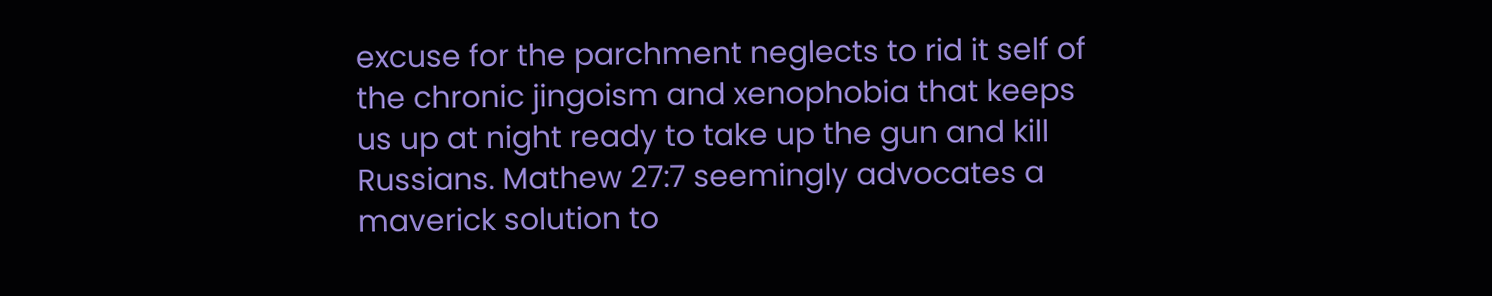excuse for the parchment neglects to rid it self of the chronic jingoism and xenophobia that keeps us up at night ready to take up the gun and kill Russians. Mathew 27:7 seemingly advocates a maverick solution to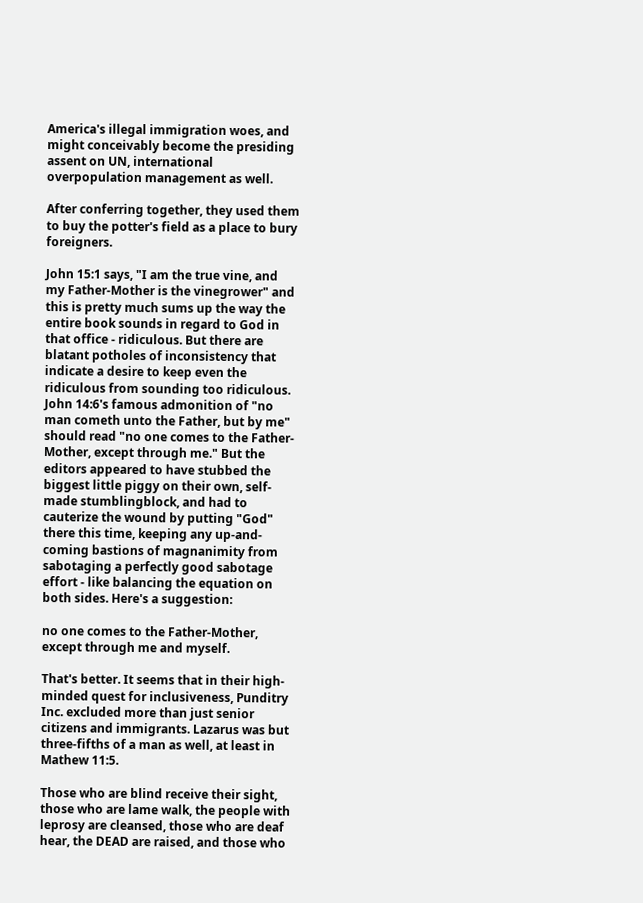America's illegal immigration woes, and might conceivably become the presiding assent on UN, international overpopulation management as well.

After conferring together, they used them to buy the potter's field as a place to bury foreigners.

John 15:1 says, "I am the true vine, and my Father-Mother is the vinegrower" and this is pretty much sums up the way the entire book sounds in regard to God in that office - ridiculous. But there are blatant potholes of inconsistency that indicate a desire to keep even the ridiculous from sounding too ridiculous. John 14:6's famous admonition of "no man cometh unto the Father, but by me" should read "no one comes to the Father-Mother, except through me." But the editors appeared to have stubbed the biggest little piggy on their own, self-made stumblingblock, and had to cauterize the wound by putting "God" there this time, keeping any up-and-coming bastions of magnanimity from sabotaging a perfectly good sabotage effort - like balancing the equation on both sides. Here's a suggestion:

no one comes to the Father-Mother, except through me and myself.

That's better. It seems that in their high-minded quest for inclusiveness, Punditry Inc. excluded more than just senior citizens and immigrants. Lazarus was but three-fifths of a man as well, at least in Mathew 11:5.

Those who are blind receive their sight, those who are lame walk, the people with leprosy are cleansed, those who are deaf hear, the DEAD are raised, and those who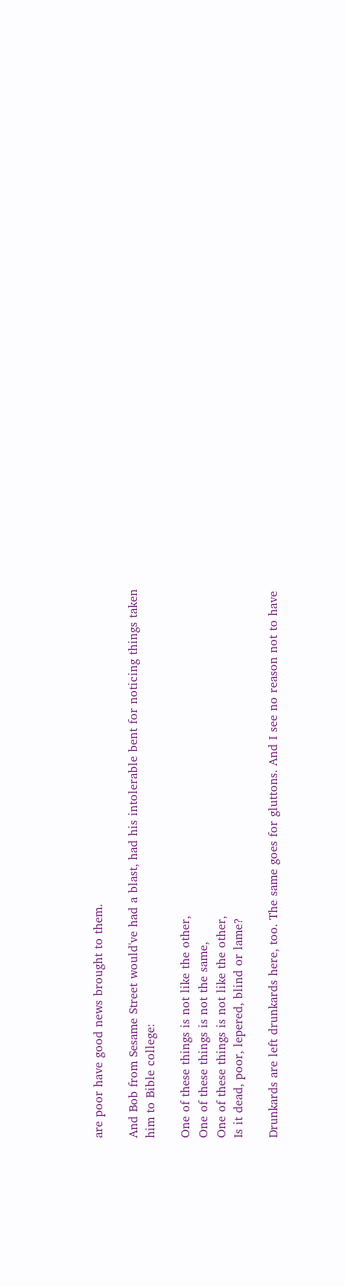are poor have good news brought to them.

And Bob from Sesame Street would've had a blast, had his intolerable bent for noticing things taken him to Bible college:

One of these things is not like the other,
One of these things is not the same,
One of these things is not like the other,
Is it dead, poor, lepered, blind or lame?

Drunkards are left drunkards here, too. The same goes for gluttons. And I see no reason not to have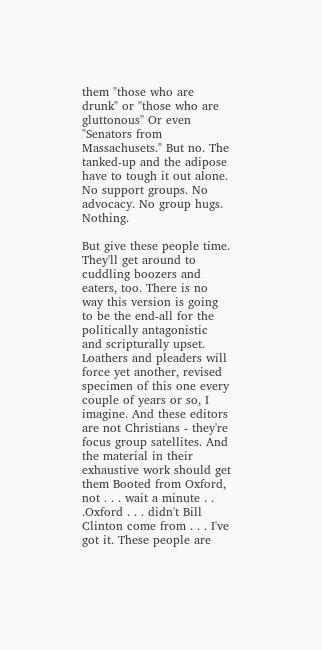them "those who are drunk" or "those who are gluttonous" Or even "Senators from Massachusets." But no. The tanked-up and the adipose have to tough it out alone. No support groups. No advocacy. No group hugs. Nothing.

But give these people time. They'll get around to cuddling boozers and eaters, too. There is no way this version is going to be the end-all for the politically antagonistic and scripturally upset. Loathers and pleaders will force yet another, revised specimen of this one every couple of years or so, I imagine. And these editors are not Christians - they're focus group satellites. And the material in their exhaustive work should get them Booted from Oxford, not . . . wait a minute . . .Oxford . . . didn't Bill Clinton come from . . . I've got it. These people are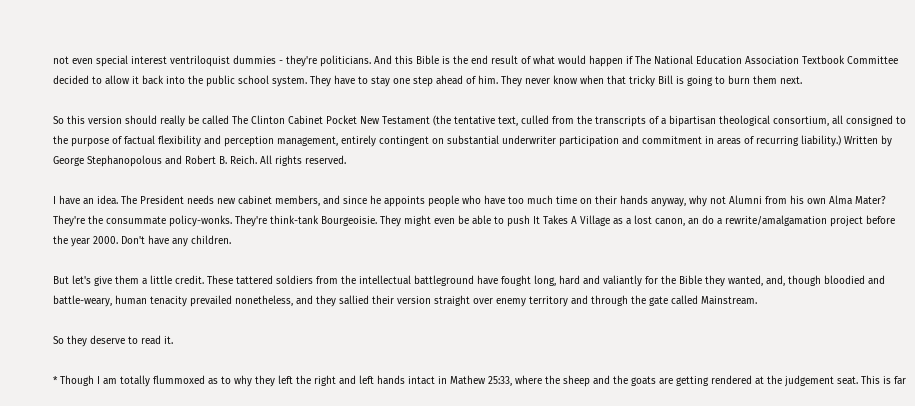not even special interest ventriloquist dummies - they're politicians. And this Bible is the end result of what would happen if The National Education Association Textbook Committee decided to allow it back into the public school system. They have to stay one step ahead of him. They never know when that tricky Bill is going to burn them next.

So this version should really be called The Clinton Cabinet Pocket New Testament (the tentative text, culled from the transcripts of a bipartisan theological consortium, all consigned to the purpose of factual flexibility and perception management, entirely contingent on substantial underwriter participation and commitment in areas of recurring liability.) Written by George Stephanopolous and Robert B. Reich. All rights reserved.

I have an idea. The President needs new cabinet members, and since he appoints people who have too much time on their hands anyway, why not Alumni from his own Alma Mater? They're the consummate policy-wonks. They're think-tank Bourgeoisie. They might even be able to push It Takes A Village as a lost canon, an do a rewrite/amalgamation project before the year 2000. Don't have any children.

But let's give them a little credit. These tattered soldiers from the intellectual battleground have fought long, hard and valiantly for the Bible they wanted, and, though bloodied and battle-weary, human tenacity prevailed nonetheless, and they sallied their version straight over enemy territory and through the gate called Mainstream.

So they deserve to read it.

* Though I am totally flummoxed as to why they left the right and left hands intact in Mathew 25:33, where the sheep and the goats are getting rendered at the judgement seat. This is far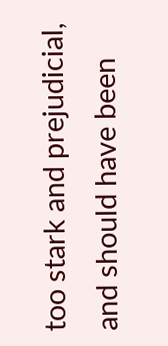too stark and prejudicial, and should have been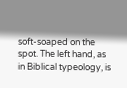soft-soaped on the spot. The left hand, as in Biblical typeology, is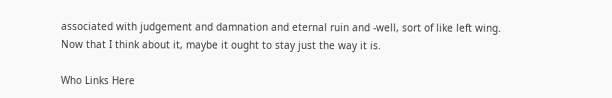associated with judgement and damnation and eternal ruin and -well, sort of like left wing. Now that I think about it, maybe it ought to stay just the way it is.

Who Links Here